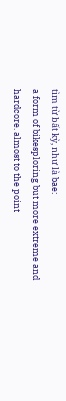tìm từ bất kỳ, như là bae:
a form of bikesploring but more extreme and hardcore. almost to the point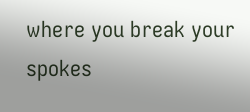where you break your spokes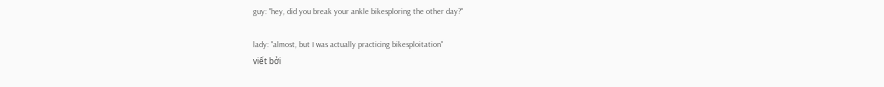guy: "hey, did you break your ankle bikesploring the other day?"

lady: "almost, but I was actually practicing bikesploitation"
viết bởi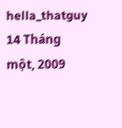hella_thatguy 14 Tháng một, 2009